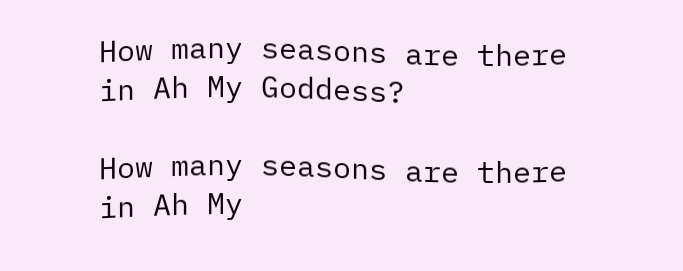How many seasons are there in Ah My Goddess?

How many seasons are there in Ah My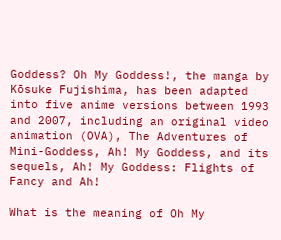Goddess? Oh My Goddess!, the manga by Kōsuke Fujishima, has been adapted into five anime versions between 1993 and 2007, including an original video animation (OVA), The Adventures of Mini-Goddess, Ah! My Goddess, and its sequels, Ah! My Goddess: Flights of Fancy and Ah!

What is the meaning of Oh My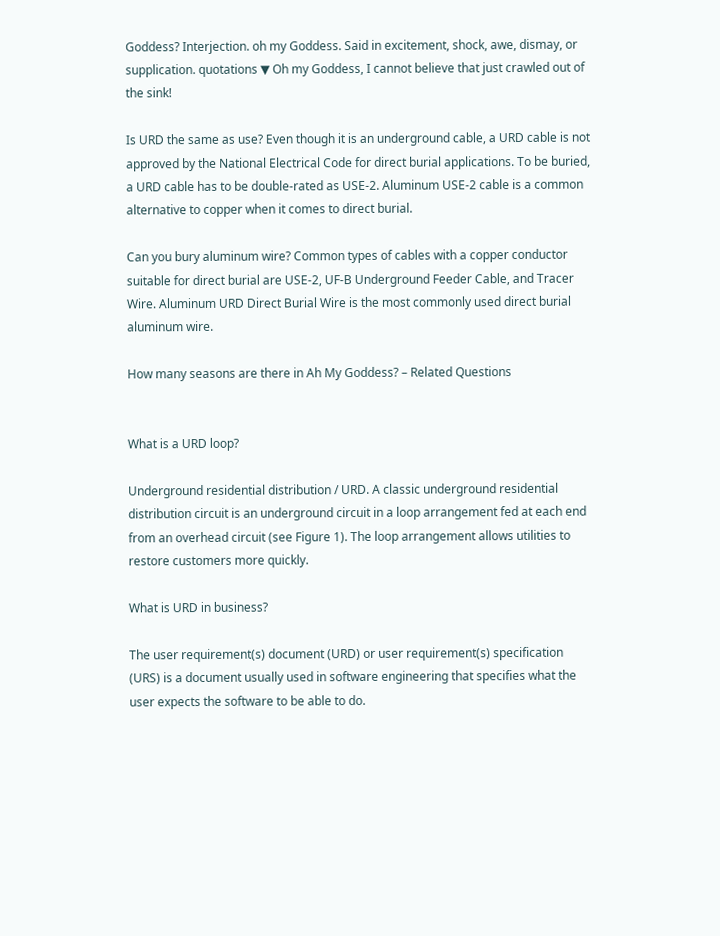Goddess? Interjection. oh my Goddess. Said in excitement, shock, awe, dismay, or supplication. quotations ▼ Oh my Goddess, I cannot believe that just crawled out of the sink!

Is URD the same as use? Even though it is an underground cable, a URD cable is not approved by the National Electrical Code for direct burial applications. To be buried, a URD cable has to be double-rated as USE-2. Aluminum USE-2 cable is a common alternative to copper when it comes to direct burial.

Can you bury aluminum wire? Common types of cables with a copper conductor suitable for direct burial are USE-2, UF-B Underground Feeder Cable, and Tracer Wire. Aluminum URD Direct Burial Wire is the most commonly used direct burial aluminum wire.

How many seasons are there in Ah My Goddess? – Related Questions


What is a URD loop?

Underground residential distribution / URD. A classic underground residential distribution circuit is an underground circuit in a loop arrangement fed at each end from an overhead circuit (see Figure 1). The loop arrangement allows utilities to restore customers more quickly.

What is URD in business?

The user requirement(s) document (URD) or user requirement(s) specification (URS) is a document usually used in software engineering that specifies what the user expects the software to be able to do.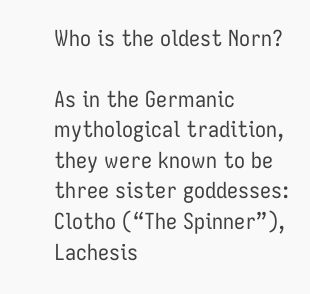Who is the oldest Norn?

As in the Germanic mythological tradition, they were known to be three sister goddesses: Clotho (“The Spinner”), Lachesis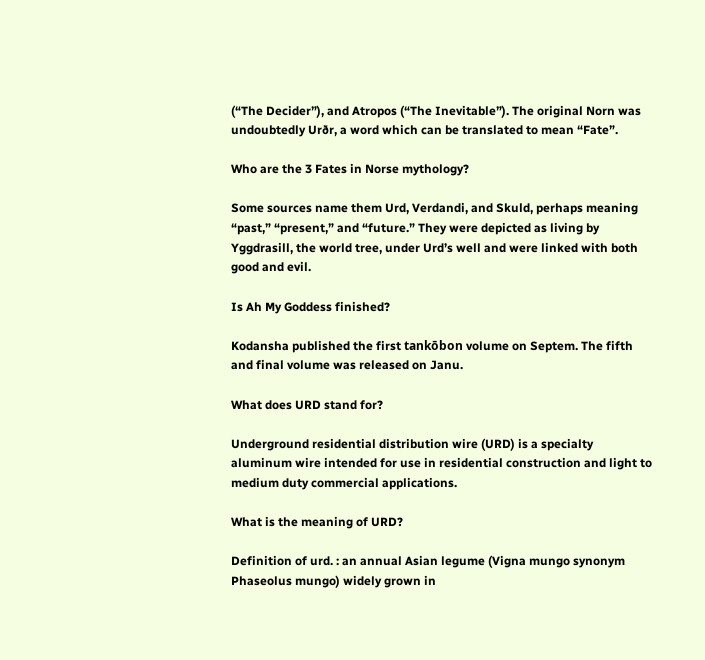(“The Decider”), and Atropos (“The Inevitable”). The original Norn was undoubtedly Urðr, a word which can be translated to mean “Fate”.

Who are the 3 Fates in Norse mythology?

Some sources name them Urd, Verdandi, and Skuld, perhaps meaning “past,” “present,” and “future.” They were depicted as living by Yggdrasill, the world tree, under Urd’s well and were linked with both good and evil.

Is Ah My Goddess finished?

Kodansha published the first tankōbon volume on Septem. The fifth and final volume was released on Janu.

What does URD stand for?

Underground residential distribution wire (URD) is a specialty aluminum wire intended for use in residential construction and light to medium duty commercial applications.

What is the meaning of URD?

Definition of urd. : an annual Asian legume (Vigna mungo synonym Phaseolus mungo) widely grown in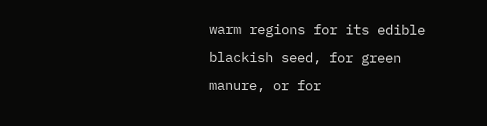warm regions for its edible blackish seed, for green manure, or for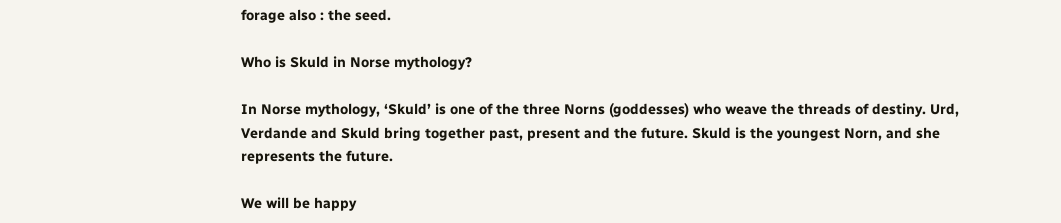forage also : the seed.

Who is Skuld in Norse mythology?

In Norse mythology, ‘Skuld’ is one of the three Norns (goddesses) who weave the threads of destiny. Urd, Verdande and Skuld bring together past, present and the future. Skuld is the youngest Norn, and she represents the future.

We will be happy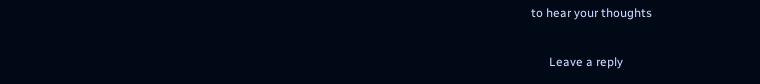to hear your thoughts

      Leave a reply